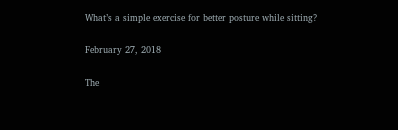What’s a simple exercise for better posture while sitting?

February 27, 2018

The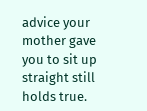advice your mother gave you to sit up straight still holds true.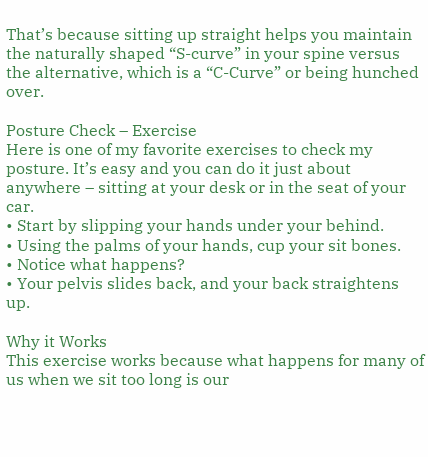That’s because sitting up straight helps you maintain the naturally shaped “S-curve” in your spine versus the alternative, which is a “C-Curve” or being hunched over.

Posture Check – Exercise
Here is one of my favorite exercises to check my posture. It’s easy and you can do it just about anywhere – sitting at your desk or in the seat of your car.
• Start by slipping your hands under your behind.
• Using the palms of your hands, cup your sit bones.
• Notice what happens?
• Your pelvis slides back, and your back straightens up.

Why it Works
This exercise works because what happens for many of us when we sit too long is our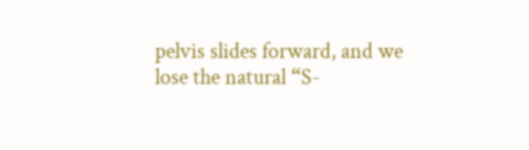pelvis slides forward, and we lose the natural “S-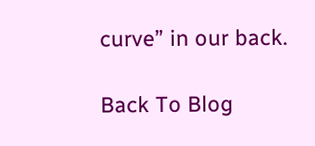curve” in our back.

Back To Blog